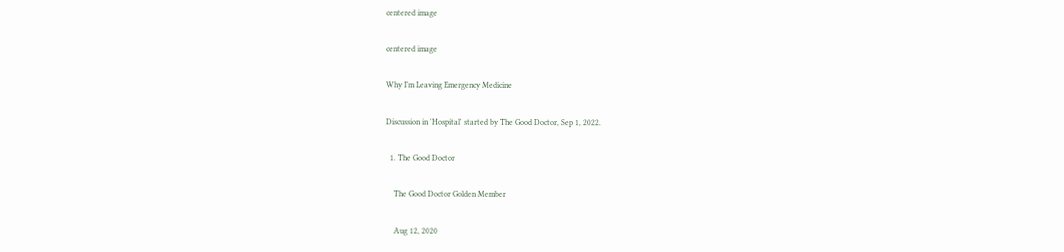centered image

centered image

Why I’m Leaving Emergency Medicine

Discussion in 'Hospital' started by The Good Doctor, Sep 1, 2022.

  1. The Good Doctor

    The Good Doctor Golden Member

    Aug 12, 2020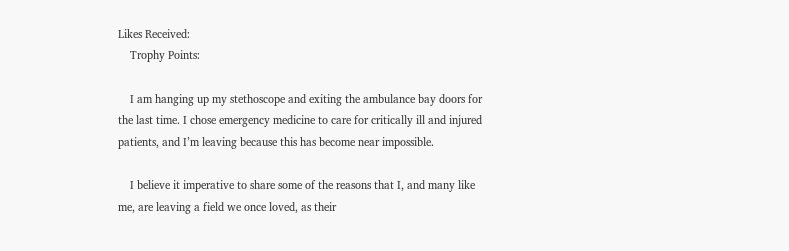Likes Received:
    Trophy Points:

    I am hanging up my stethoscope and exiting the ambulance bay doors for the last time. I chose emergency medicine to care for critically ill and injured patients, and I’m leaving because this has become near impossible.

    I believe it imperative to share some of the reasons that I, and many like me, are leaving a field we once loved, as their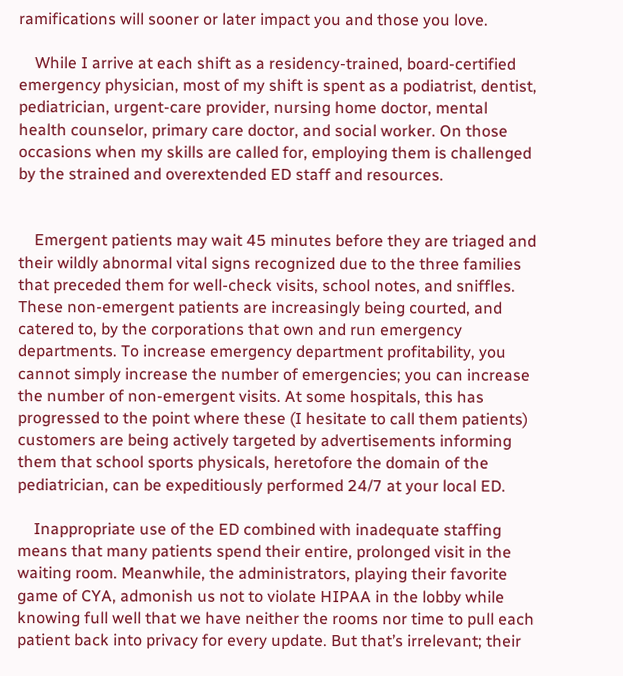ramifications will sooner or later impact you and those you love.

    While I arrive at each shift as a residency-trained, board-certified emergency physician, most of my shift is spent as a podiatrist, dentist, pediatrician, urgent-care provider, nursing home doctor, mental health counselor, primary care doctor, and social worker. On those occasions when my skills are called for, employing them is challenged by the strained and overextended ED staff and resources.


    Emergent patients may wait 45 minutes before they are triaged and their wildly abnormal vital signs recognized due to the three families that preceded them for well-check visits, school notes, and sniffles. These non-emergent patients are increasingly being courted, and catered to, by the corporations that own and run emergency departments. To increase emergency department profitability, you cannot simply increase the number of emergencies; you can increase the number of non-emergent visits. At some hospitals, this has progressed to the point where these (I hesitate to call them patients) customers are being actively targeted by advertisements informing them that school sports physicals, heretofore the domain of the pediatrician, can be expeditiously performed 24/7 at your local ED.

    Inappropriate use of the ED combined with inadequate staffing means that many patients spend their entire, prolonged visit in the waiting room. Meanwhile, the administrators, playing their favorite game of CYA, admonish us not to violate HIPAA in the lobby while knowing full well that we have neither the rooms nor time to pull each patient back into privacy for every update. But that’s irrelevant; their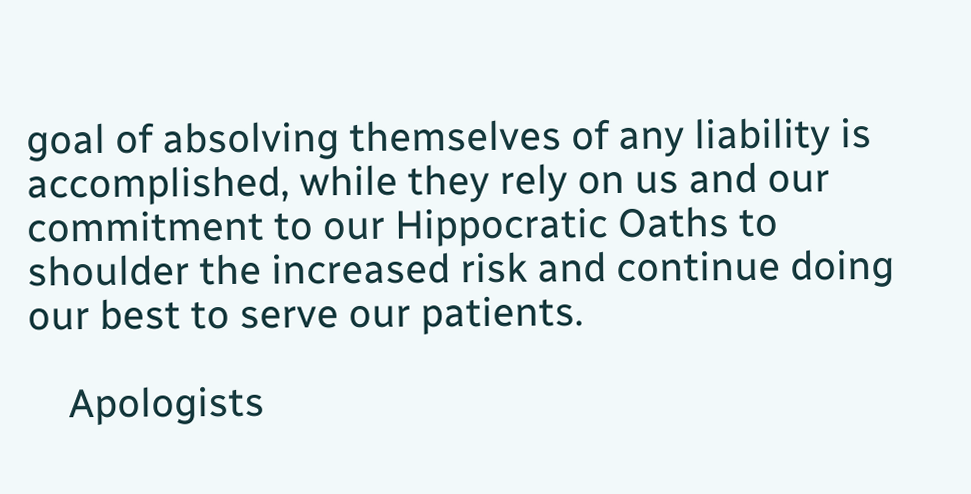goal of absolving themselves of any liability is accomplished, while they rely on us and our commitment to our Hippocratic Oaths to shoulder the increased risk and continue doing our best to serve our patients.

    Apologists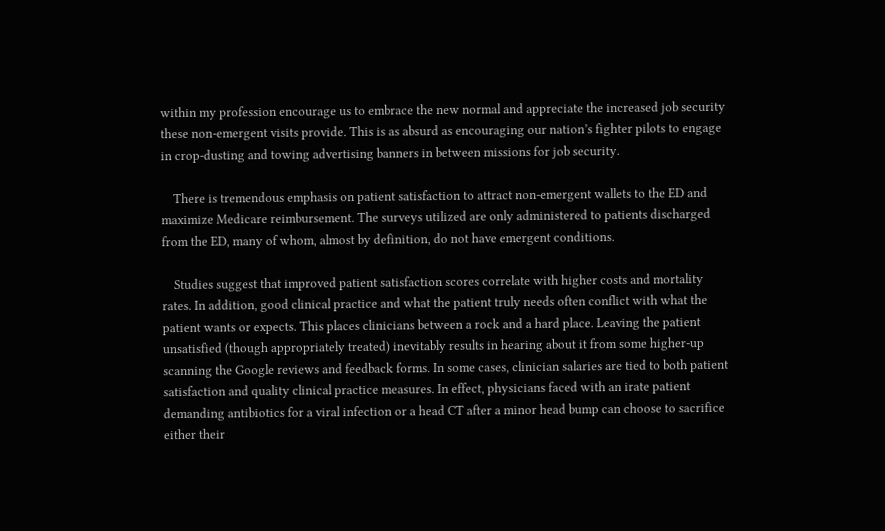within my profession encourage us to embrace the new normal and appreciate the increased job security these non-emergent visits provide. This is as absurd as encouraging our nation’s fighter pilots to engage in crop-dusting and towing advertising banners in between missions for job security.

    There is tremendous emphasis on patient satisfaction to attract non-emergent wallets to the ED and maximize Medicare reimbursement. The surveys utilized are only administered to patients discharged from the ED, many of whom, almost by definition, do not have emergent conditions.

    Studies suggest that improved patient satisfaction scores correlate with higher costs and mortality rates. In addition, good clinical practice and what the patient truly needs often conflict with what the patient wants or expects. This places clinicians between a rock and a hard place. Leaving the patient unsatisfied (though appropriately treated) inevitably results in hearing about it from some higher-up scanning the Google reviews and feedback forms. In some cases, clinician salaries are tied to both patient satisfaction and quality clinical practice measures. In effect, physicians faced with an irate patient demanding antibiotics for a viral infection or a head CT after a minor head bump can choose to sacrifice either their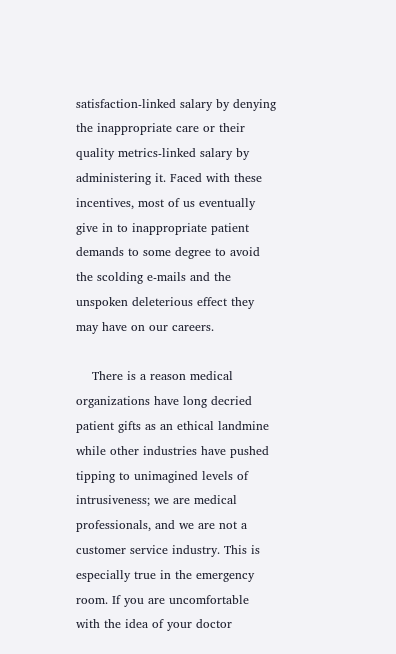satisfaction-linked salary by denying the inappropriate care or their quality metrics-linked salary by administering it. Faced with these incentives, most of us eventually give in to inappropriate patient demands to some degree to avoid the scolding e-mails and the unspoken deleterious effect they may have on our careers.

    There is a reason medical organizations have long decried patient gifts as an ethical landmine while other industries have pushed tipping to unimagined levels of intrusiveness; we are medical professionals, and we are not a customer service industry. This is especially true in the emergency room. If you are uncomfortable with the idea of your doctor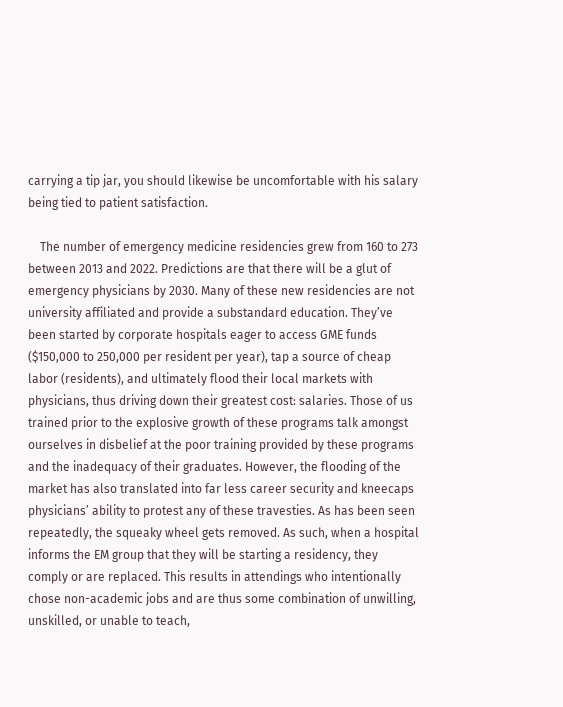carrying a tip jar, you should likewise be uncomfortable with his salary being tied to patient satisfaction.

    The number of emergency medicine residencies grew from 160 to 273 between 2013 and 2022. Predictions are that there will be a glut of emergency physicians by 2030. Many of these new residencies are not university affiliated and provide a substandard education. They’ve been started by corporate hospitals eager to access GME funds ($150,000 to 250,000 per resident per year), tap a source of cheap labor (residents), and ultimately flood their local markets with physicians, thus driving down their greatest cost: salaries. Those of us trained prior to the explosive growth of these programs talk amongst ourselves in disbelief at the poor training provided by these programs and the inadequacy of their graduates. However, the flooding of the market has also translated into far less career security and kneecaps physicians’ ability to protest any of these travesties. As has been seen repeatedly, the squeaky wheel gets removed. As such, when a hospital informs the EM group that they will be starting a residency, they comply or are replaced. This results in attendings who intentionally chose non-academic jobs and are thus some combination of unwilling, unskilled, or unable to teach,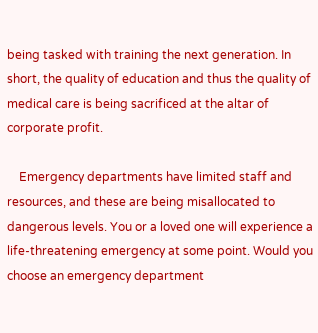being tasked with training the next generation. In short, the quality of education and thus the quality of medical care is being sacrificed at the altar of corporate profit.

    Emergency departments have limited staff and resources, and these are being misallocated to dangerous levels. You or a loved one will experience a life-threatening emergency at some point. Would you choose an emergency department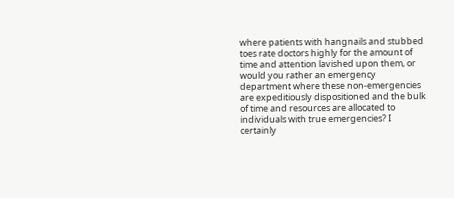where patients with hangnails and stubbed toes rate doctors highly for the amount of time and attention lavished upon them, or would you rather an emergency department where these non-emergencies are expeditiously dispositioned and the bulk of time and resources are allocated to individuals with true emergencies? I certainly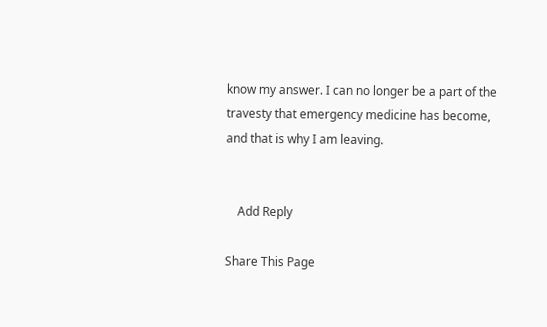know my answer. I can no longer be a part of the travesty that emergency medicine has become, and that is why I am leaving.


    Add Reply

Share This Page